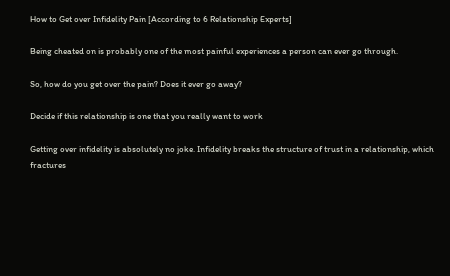How to Get over Infidelity Pain [According to 6 Relationship Experts]

Being cheated on is probably one of the most painful experiences a person can ever go through.

So, how do you get over the pain? Does it ever go away?

Decide if this relationship is one that you really want to work

Getting over infidelity is absolutely no joke. Infidelity breaks the structure of trust in a relationship, which fractures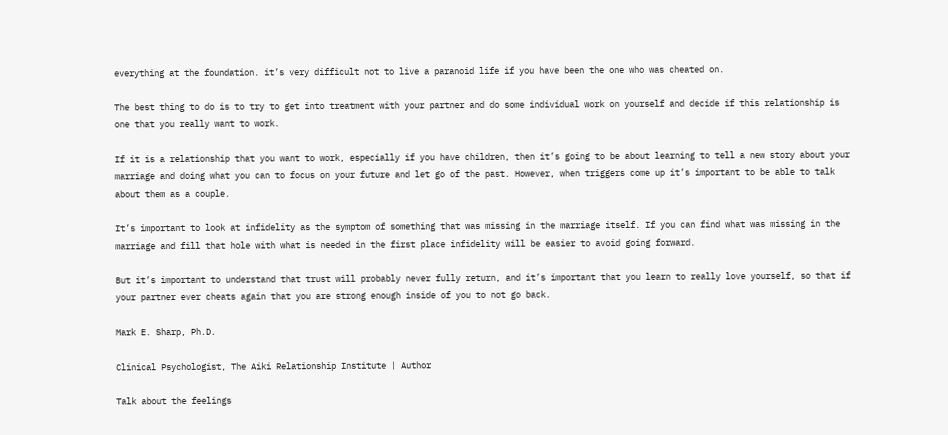everything at the foundation. it’s very difficult not to live a paranoid life if you have been the one who was cheated on.

The best thing to do is to try to get into treatment with your partner and do some individual work on yourself and decide if this relationship is one that you really want to work.

If it is a relationship that you want to work, especially if you have children, then it’s going to be about learning to tell a new story about your marriage and doing what you can to focus on your future and let go of the past. However, when triggers come up it’s important to be able to talk about them as a couple.

It’s important to look at infidelity as the symptom of something that was missing in the marriage itself. If you can find what was missing in the marriage and fill that hole with what is needed in the first place infidelity will be easier to avoid going forward.

But it’s important to understand that trust will probably never fully return, and it’s important that you learn to really love yourself, so that if your partner ever cheats again that you are strong enough inside of you to not go back.

Mark E. Sharp, Ph.D.

Clinical Psychologist, The Aiki Relationship Institute | Author

Talk about the feelings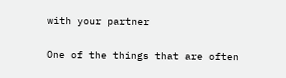with your partner

One of the things that are often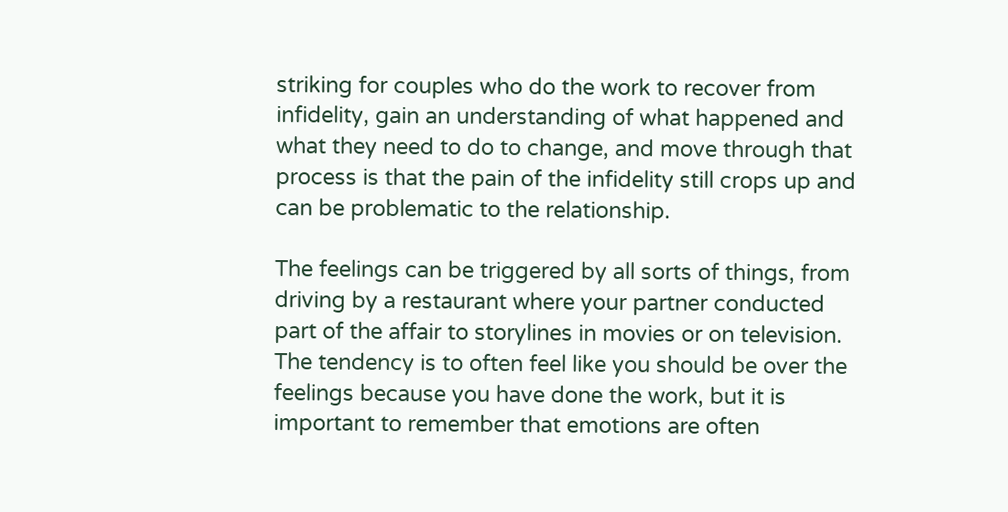striking for couples who do the work to recover from infidelity, gain an understanding of what happened and what they need to do to change, and move through that process is that the pain of the infidelity still crops up and can be problematic to the relationship.

The feelings can be triggered by all sorts of things, from driving by a restaurant where your partner conducted part of the affair to storylines in movies or on television. The tendency is to often feel like you should be over the feelings because you have done the work, but it is important to remember that emotions are often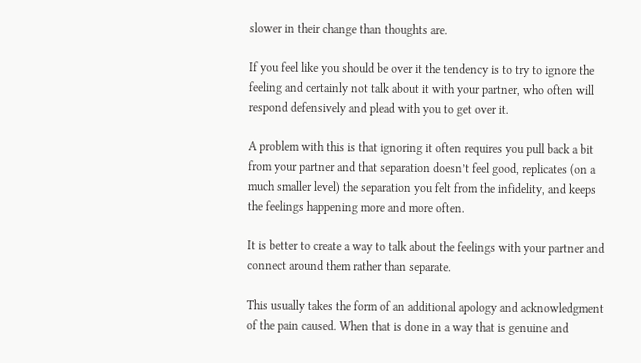slower in their change than thoughts are.

If you feel like you should be over it the tendency is to try to ignore the feeling and certainly not talk about it with your partner, who often will respond defensively and plead with you to get over it.

A problem with this is that ignoring it often requires you pull back a bit from your partner and that separation doesn’t feel good, replicates (on a much smaller level) the separation you felt from the infidelity, and keeps the feelings happening more and more often.

It is better to create a way to talk about the feelings with your partner and connect around them rather than separate.

This usually takes the form of an additional apology and acknowledgment of the pain caused. When that is done in a way that is genuine and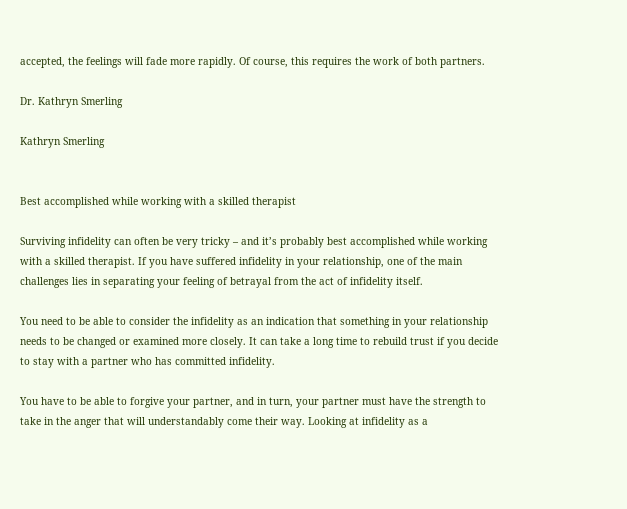accepted, the feelings will fade more rapidly. Of course, this requires the work of both partners.

Dr. Kathryn Smerling

Kathryn Smerling


Best accomplished while working with a skilled therapist

Surviving infidelity can often be very tricky – and it’s probably best accomplished while working with a skilled therapist. If you have suffered infidelity in your relationship, one of the main challenges lies in separating your feeling of betrayal from the act of infidelity itself.

You need to be able to consider the infidelity as an indication that something in your relationship needs to be changed or examined more closely. It can take a long time to rebuild trust if you decide to stay with a partner who has committed infidelity.

You have to be able to forgive your partner, and in turn, your partner must have the strength to take in the anger that will understandably come their way. Looking at infidelity as a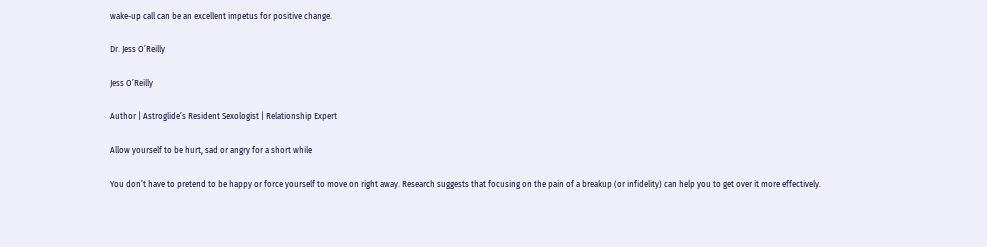wake-up call can be an excellent impetus for positive change.

Dr. Jess O’Reilly

Jess O’Reilly

Author | Astroglide’s Resident Sexologist | Relationship Expert

Allow yourself to be hurt, sad or angry for a short while

You don’t have to pretend to be happy or force yourself to move on right away. Research suggests that focusing on the pain of a breakup (or infidelity) can help you to get over it more effectively.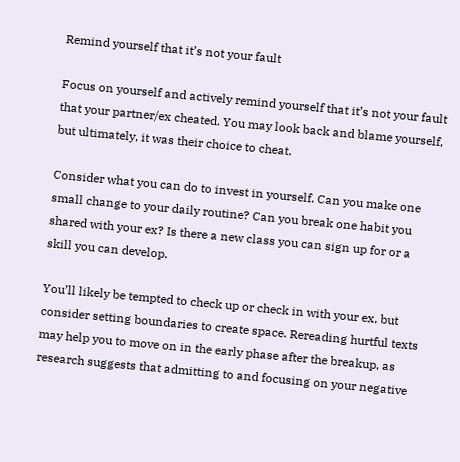Remind yourself that it’s not your fault

Focus on yourself and actively remind yourself that it’s not your fault that your partner/ex cheated. You may look back and blame yourself, but ultimately, it was their choice to cheat.

Consider what you can do to invest in yourself. Can you make one small change to your daily routine? Can you break one habit you shared with your ex? Is there a new class you can sign up for or a skill you can develop.

You’ll likely be tempted to check up or check in with your ex, but consider setting boundaries to create space. Rereading hurtful texts may help you to move on in the early phase after the breakup, as research suggests that admitting to and focusing on your negative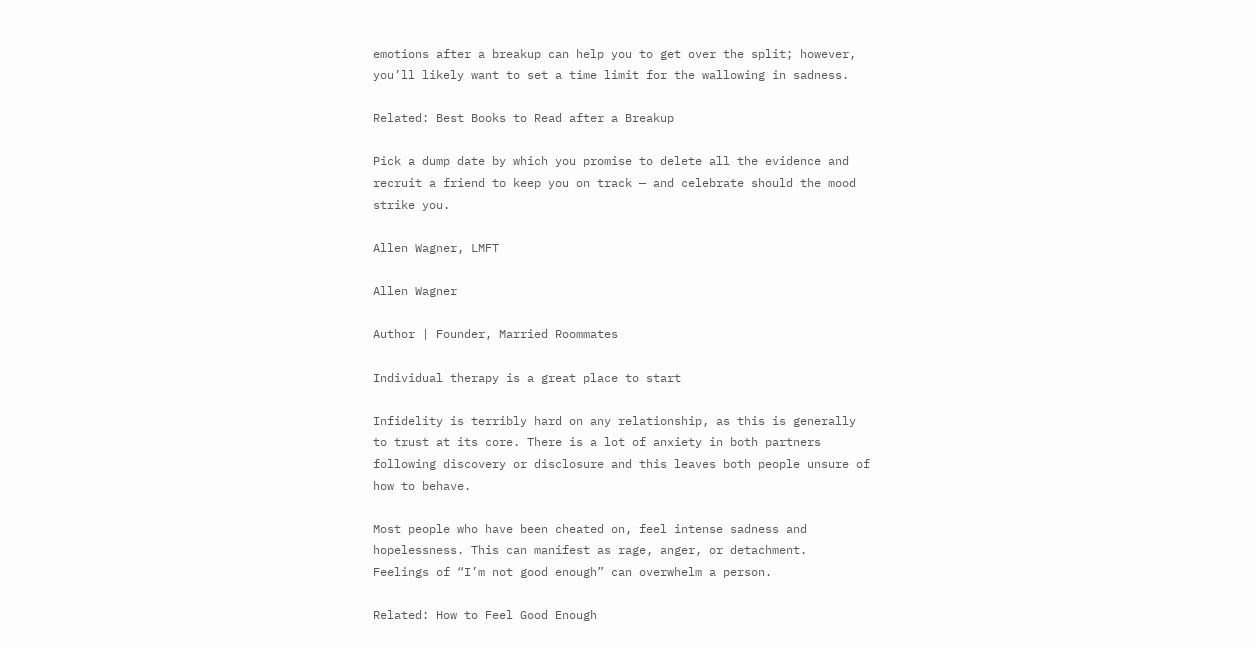emotions after a breakup can help you to get over the split; however, you’ll likely want to set a time limit for the wallowing in sadness.

Related: Best Books to Read after a Breakup

Pick a dump date by which you promise to delete all the evidence and recruit a friend to keep you on track — and celebrate should the mood strike you.

Allen Wagner, LMFT

Allen Wagner

Author | Founder, Married Roommates

Individual therapy is a great place to start

Infidelity is terribly hard on any relationship, as this is generally to trust at its core. There is a lot of anxiety in both partners following discovery or disclosure and this leaves both people unsure of how to behave.

Most people who have been cheated on, feel intense sadness and hopelessness. This can manifest as rage, anger, or detachment.  Feelings of “I’m not good enough” can overwhelm a person.

Related: How to Feel Good Enough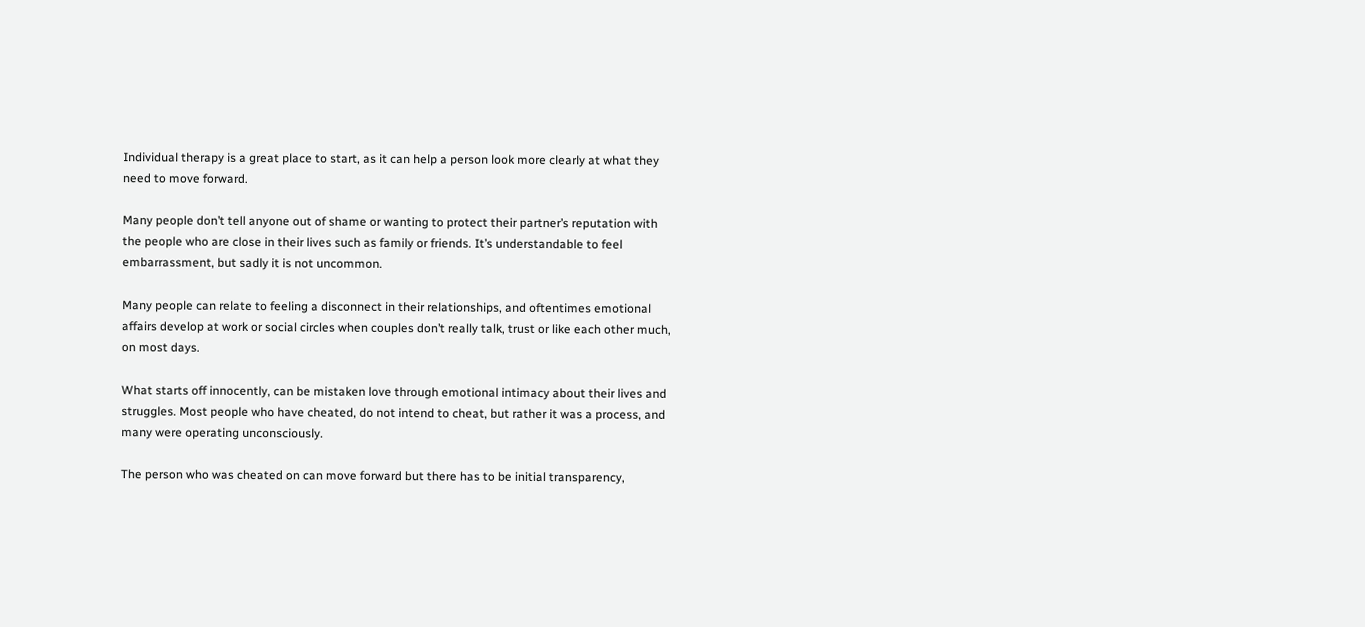Individual therapy is a great place to start, as it can help a person look more clearly at what they need to move forward.

Many people don’t tell anyone out of shame or wanting to protect their partner’s reputation with the people who are close in their lives such as family or friends. It’s understandable to feel embarrassment, but sadly it is not uncommon.

Many people can relate to feeling a disconnect in their relationships, and oftentimes emotional affairs develop at work or social circles when couples don’t really talk, trust or like each other much, on most days.

What starts off innocently, can be mistaken love through emotional intimacy about their lives and struggles. Most people who have cheated, do not intend to cheat, but rather it was a process, and many were operating unconsciously.

The person who was cheated on can move forward but there has to be initial transparency,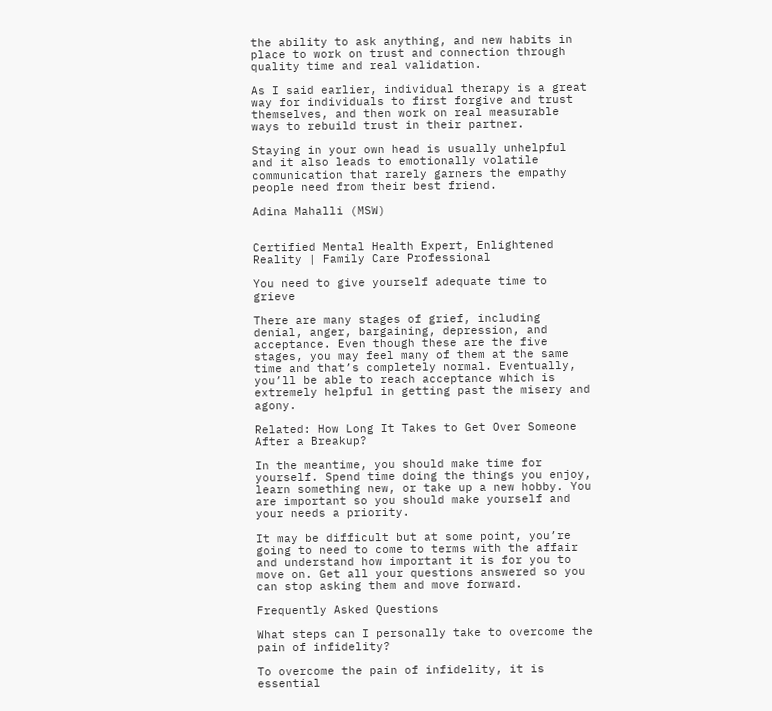the ability to ask anything, and new habits in place to work on trust and connection through quality time and real validation.

As I said earlier, individual therapy is a great way for individuals to first forgive and trust themselves, and then work on real measurable ways to rebuild trust in their partner.

Staying in your own head is usually unhelpful and it also leads to emotionally volatile communication that rarely garners the empathy people need from their best friend.

Adina Mahalli (MSW)


Certified Mental Health Expert, Enlightened Reality | Family Care Professional

You need to give yourself adequate time to grieve

There are many stages of grief, including denial, anger, bargaining, depression, and acceptance. Even though these are the five stages, you may feel many of them at the same time and that’s completely normal. Eventually, you’ll be able to reach acceptance which is extremely helpful in getting past the misery and agony.

Related: How Long It Takes to Get Over Someone After a Breakup?

In the meantime, you should make time for yourself. Spend time doing the things you enjoy, learn something new, or take up a new hobby. You are important so you should make yourself and your needs a priority.

It may be difficult but at some point, you’re going to need to come to terms with the affair and understand how important it is for you to move on. Get all your questions answered so you can stop asking them and move forward.

Frequently Asked Questions

What steps can I personally take to overcome the pain of infidelity?

To overcome the pain of infidelity, it is essential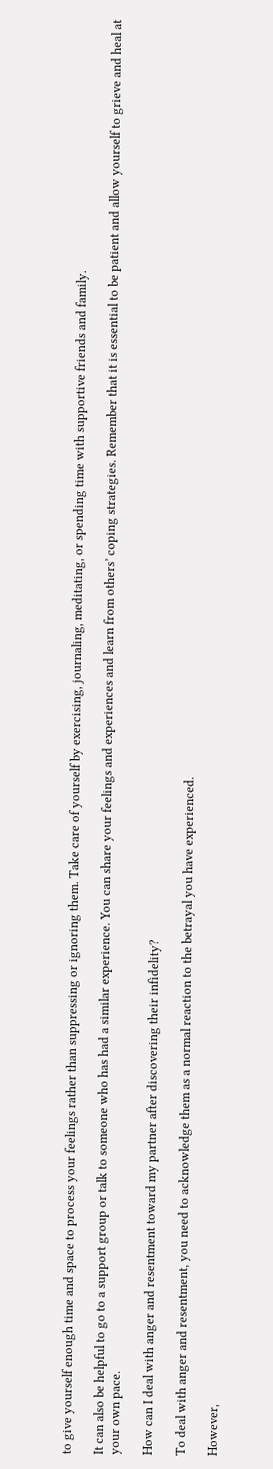to give yourself enough time and space to process your feelings rather than suppressing or ignoring them. Take care of yourself by exercising, journaling, meditating, or spending time with supportive friends and family.

It can also be helpful to go to a support group or talk to someone who has had a similar experience. You can share your feelings and experiences and learn from others’ coping strategies. Remember that it is essential to be patient and allow yourself to grieve and heal at your own pace.

How can I deal with anger and resentment toward my partner after discovering their infidelity?

To deal with anger and resentment, you need to acknowledge them as a normal reaction to the betrayal you have experienced.

However,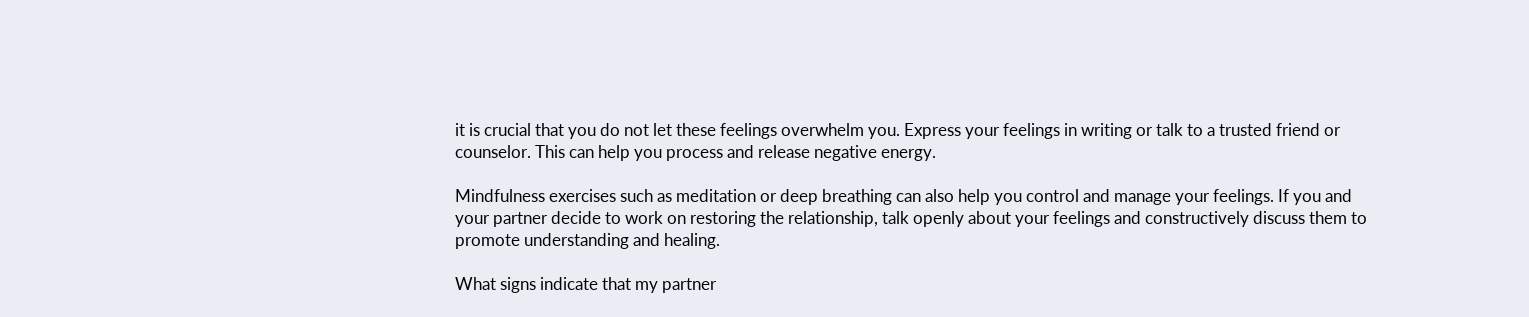it is crucial that you do not let these feelings overwhelm you. Express your feelings in writing or talk to a trusted friend or counselor. This can help you process and release negative energy.

Mindfulness exercises such as meditation or deep breathing can also help you control and manage your feelings. If you and your partner decide to work on restoring the relationship, talk openly about your feelings and constructively discuss them to promote understanding and healing.

What signs indicate that my partner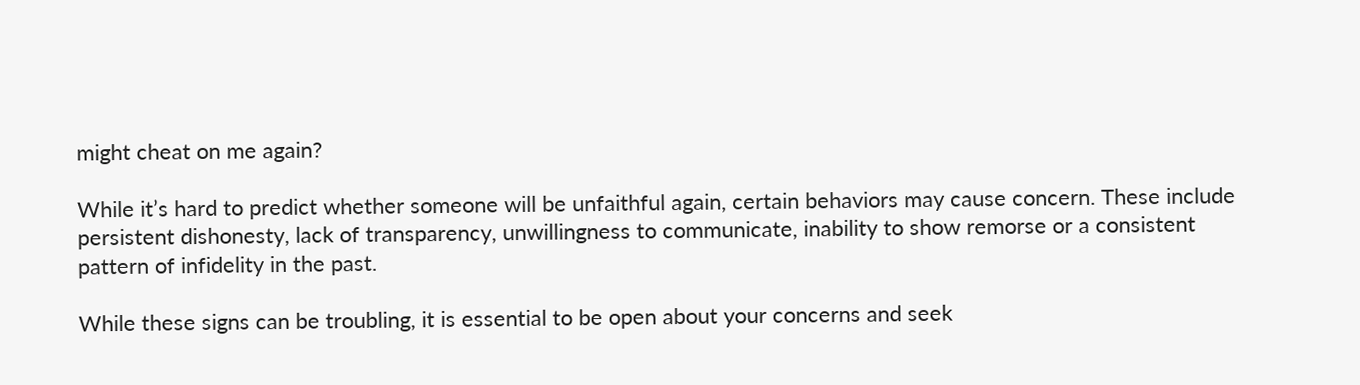might cheat on me again?

While it’s hard to predict whether someone will be unfaithful again, certain behaviors may cause concern. These include persistent dishonesty, lack of transparency, unwillingness to communicate, inability to show remorse or a consistent pattern of infidelity in the past.

While these signs can be troubling, it is essential to be open about your concerns and seek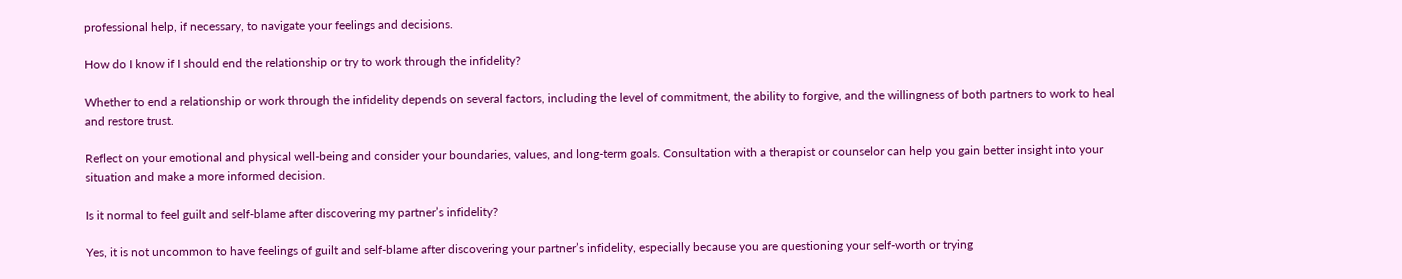professional help, if necessary, to navigate your feelings and decisions.

How do I know if I should end the relationship or try to work through the infidelity?

Whether to end a relationship or work through the infidelity depends on several factors, including the level of commitment, the ability to forgive, and the willingness of both partners to work to heal and restore trust.

Reflect on your emotional and physical well-being and consider your boundaries, values, and long-term goals. Consultation with a therapist or counselor can help you gain better insight into your situation and make a more informed decision.

Is it normal to feel guilt and self-blame after discovering my partner’s infidelity?

Yes, it is not uncommon to have feelings of guilt and self-blame after discovering your partner’s infidelity, especially because you are questioning your self-worth or trying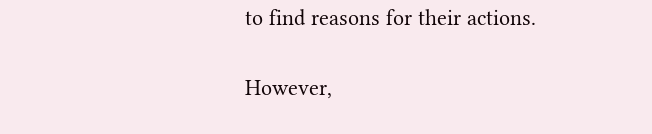to find reasons for their actions.

However,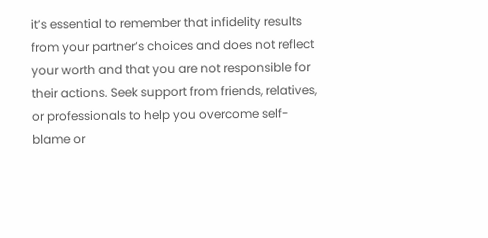it’s essential to remember that infidelity results from your partner’s choices and does not reflect your worth and that you are not responsible for their actions. Seek support from friends, relatives, or professionals to help you overcome self-blame or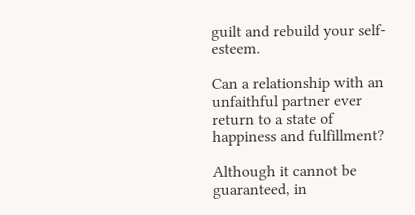guilt and rebuild your self-esteem.

Can a relationship with an unfaithful partner ever return to a state of happiness and fulfillment?

Although it cannot be guaranteed, in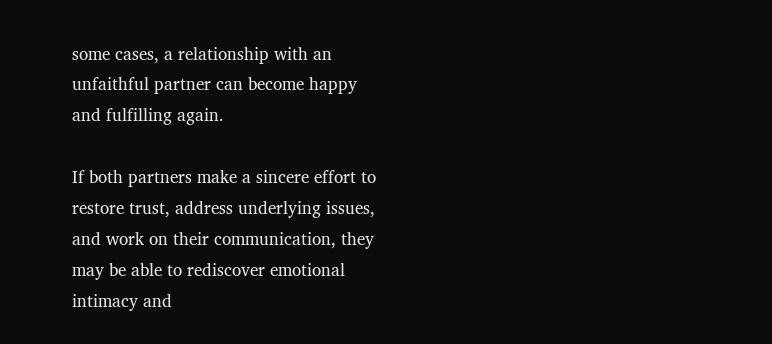some cases, a relationship with an unfaithful partner can become happy and fulfilling again.

If both partners make a sincere effort to restore trust, address underlying issues, and work on their communication, they may be able to rediscover emotional intimacy and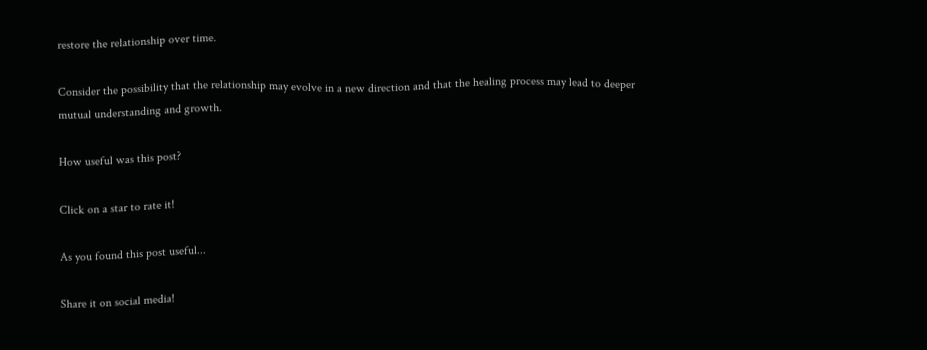restore the relationship over time.

Consider the possibility that the relationship may evolve in a new direction and that the healing process may lead to deeper mutual understanding and growth.

How useful was this post?

Click on a star to rate it!

As you found this post useful...

Share it on social media!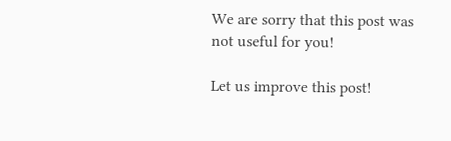We are sorry that this post was not useful for you!

Let us improve this post!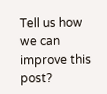Tell us how we can improve this post?